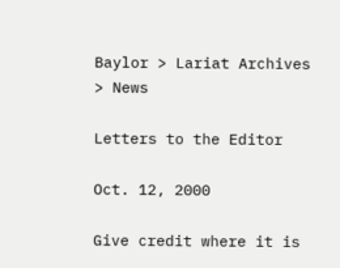Baylor > Lariat Archives > News

Letters to the Editor

Oct. 12, 2000

Give credit where it is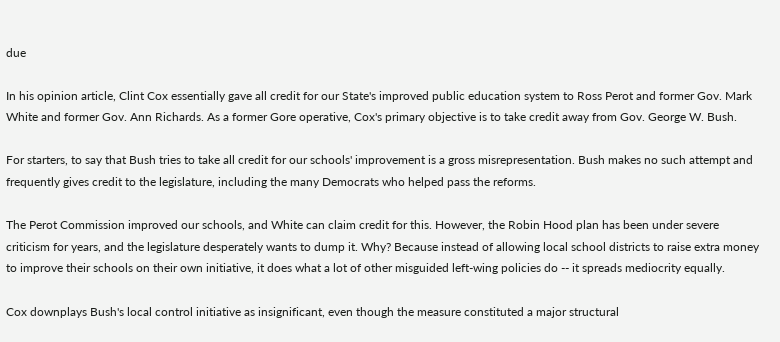due

In his opinion article, Clint Cox essentially gave all credit for our State's improved public education system to Ross Perot and former Gov. Mark White and former Gov. Ann Richards. As a former Gore operative, Cox's primary objective is to take credit away from Gov. George W. Bush.

For starters, to say that Bush tries to take all credit for our schools' improvement is a gross misrepresentation. Bush makes no such attempt and frequently gives credit to the legislature, including the many Democrats who helped pass the reforms.

The Perot Commission improved our schools, and White can claim credit for this. However, the Robin Hood plan has been under severe criticism for years, and the legislature desperately wants to dump it. Why? Because instead of allowing local school districts to raise extra money to improve their schools on their own initiative, it does what a lot of other misguided left-wing policies do -- it spreads mediocrity equally.

Cox downplays Bush's local control initiative as insignificant, even though the measure constituted a major structural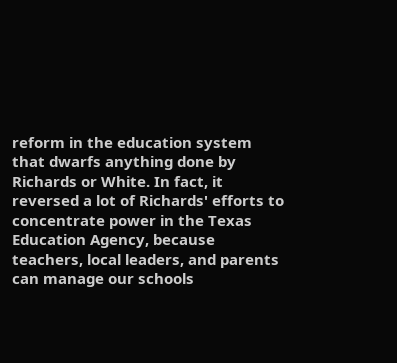reform in the education system that dwarfs anything done by Richards or White. In fact, it reversed a lot of Richards' efforts to concentrate power in the Texas Education Agency, because teachers, local leaders, and parents can manage our schools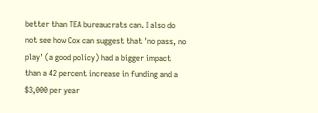better than TEA bureaucrats can. I also do not see how Cox can suggest that 'no pass, no play' (a good policy) had a bigger impact than a 42 percent increase in funding and a $3,000 per year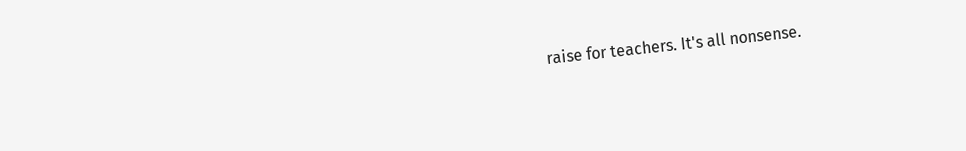raise for teachers. It's all nonsense.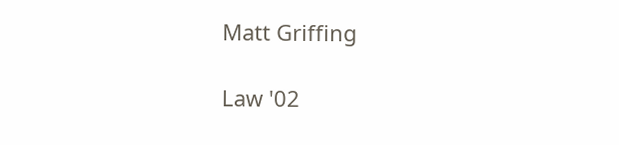Matt Griffing

Law '02